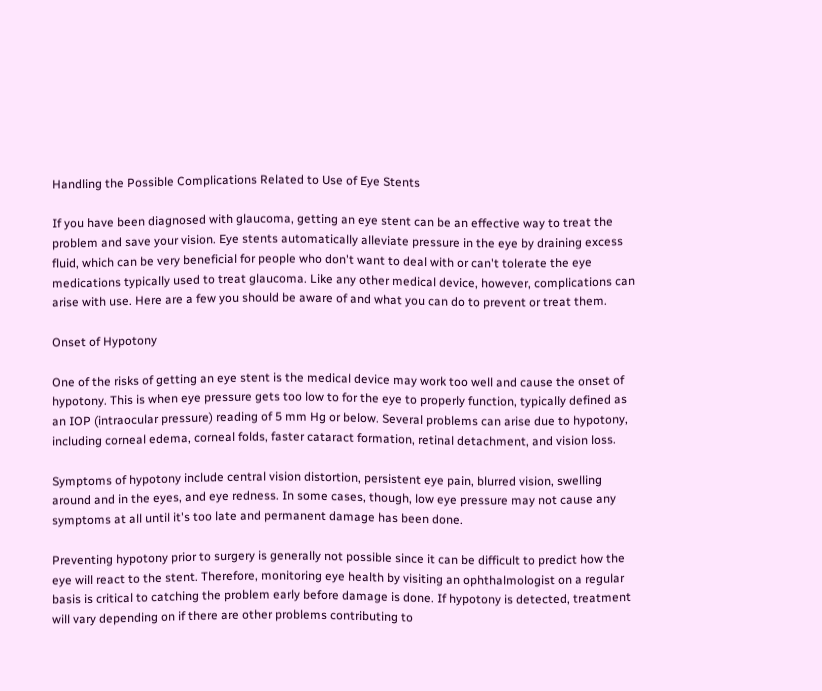Handling the Possible Complications Related to Use of Eye Stents

If you have been diagnosed with glaucoma, getting an eye stent can be an effective way to treat the problem and save your vision. Eye stents automatically alleviate pressure in the eye by draining excess fluid, which can be very beneficial for people who don't want to deal with or can't tolerate the eye medications typically used to treat glaucoma. Like any other medical device, however, complications can arise with use. Here are a few you should be aware of and what you can do to prevent or treat them.

Onset of Hypotony

One of the risks of getting an eye stent is the medical device may work too well and cause the onset of hypotony. This is when eye pressure gets too low to for the eye to properly function, typically defined as an IOP (intraocular pressure) reading of 5 mm Hg or below. Several problems can arise due to hypotony, including corneal edema, corneal folds, faster cataract formation, retinal detachment, and vision loss.

Symptoms of hypotony include central vision distortion, persistent eye pain, blurred vision, swelling around and in the eyes, and eye redness. In some cases, though, low eye pressure may not cause any symptoms at all until it's too late and permanent damage has been done.

Preventing hypotony prior to surgery is generally not possible since it can be difficult to predict how the eye will react to the stent. Therefore, monitoring eye health by visiting an ophthalmologist on a regular basis is critical to catching the problem early before damage is done. If hypotony is detected, treatment will vary depending on if there are other problems contributing to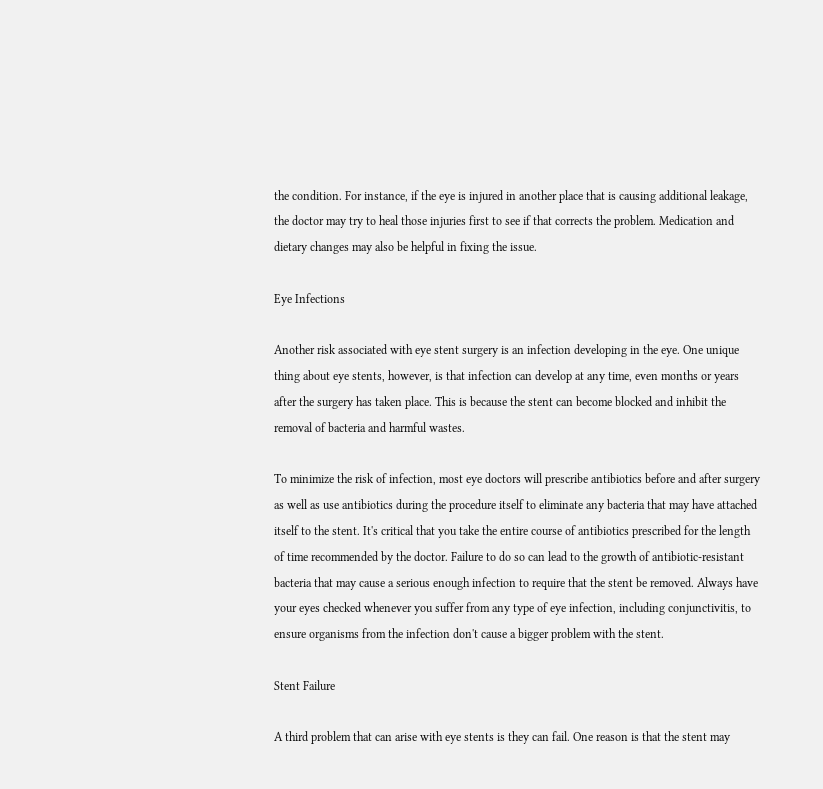the condition. For instance, if the eye is injured in another place that is causing additional leakage, the doctor may try to heal those injuries first to see if that corrects the problem. Medication and dietary changes may also be helpful in fixing the issue.

Eye Infections

Another risk associated with eye stent surgery is an infection developing in the eye. One unique thing about eye stents, however, is that infection can develop at any time, even months or years after the surgery has taken place. This is because the stent can become blocked and inhibit the removal of bacteria and harmful wastes.

To minimize the risk of infection, most eye doctors will prescribe antibiotics before and after surgery as well as use antibiotics during the procedure itself to eliminate any bacteria that may have attached itself to the stent. It's critical that you take the entire course of antibiotics prescribed for the length of time recommended by the doctor. Failure to do so can lead to the growth of antibiotic-resistant bacteria that may cause a serious enough infection to require that the stent be removed. Always have your eyes checked whenever you suffer from any type of eye infection, including conjunctivitis, to ensure organisms from the infection don't cause a bigger problem with the stent.

Stent Failure

A third problem that can arise with eye stents is they can fail. One reason is that the stent may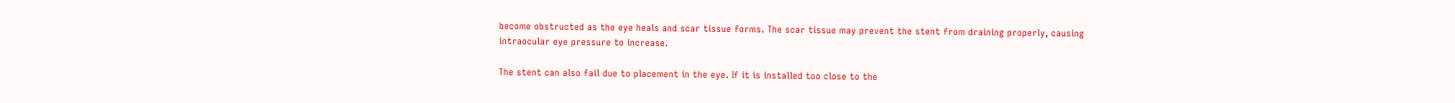become obstructed as the eye heals and scar tissue forms. The scar tissue may prevent the stent from draining properly, causing intraocular eye pressure to increase.

The stent can also fail due to placement in the eye. If it is installed too close to the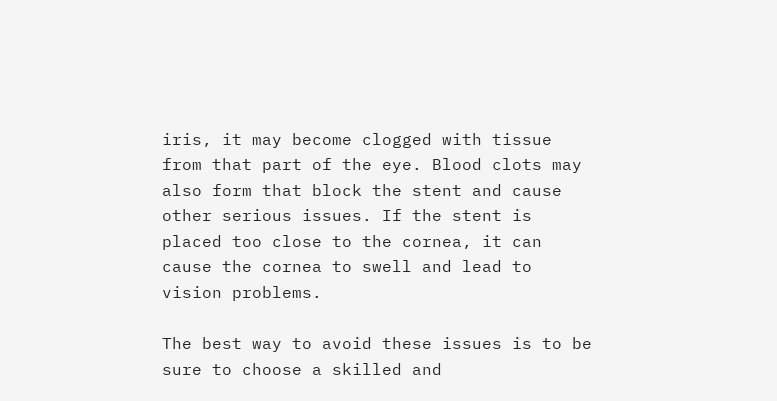iris, it may become clogged with tissue from that part of the eye. Blood clots may also form that block the stent and cause other serious issues. If the stent is placed too close to the cornea, it can cause the cornea to swell and lead to vision problems.

The best way to avoid these issues is to be sure to choose a skilled and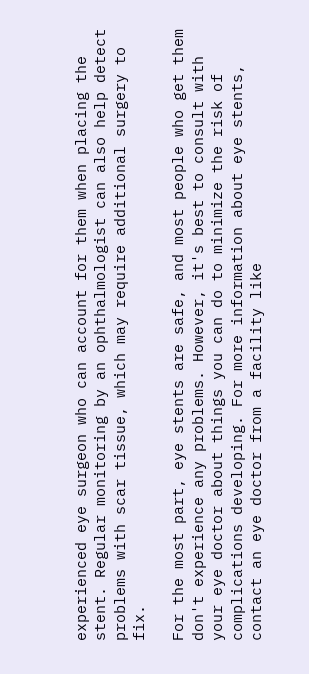experienced eye surgeon who can account for them when placing the stent. Regular monitoring by an ophthalmologist can also help detect problems with scar tissue, which may require additional surgery to fix.

For the most part, eye stents are safe, and most people who get them don't experience any problems. However, it's best to consult with your eye doctor about things you can do to minimize the risk of complications developing. For more information about eye stents, contact an eye doctor from a facility like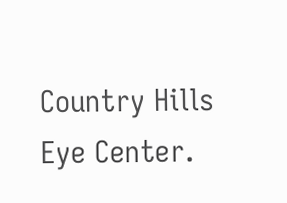Country Hills Eye Center.